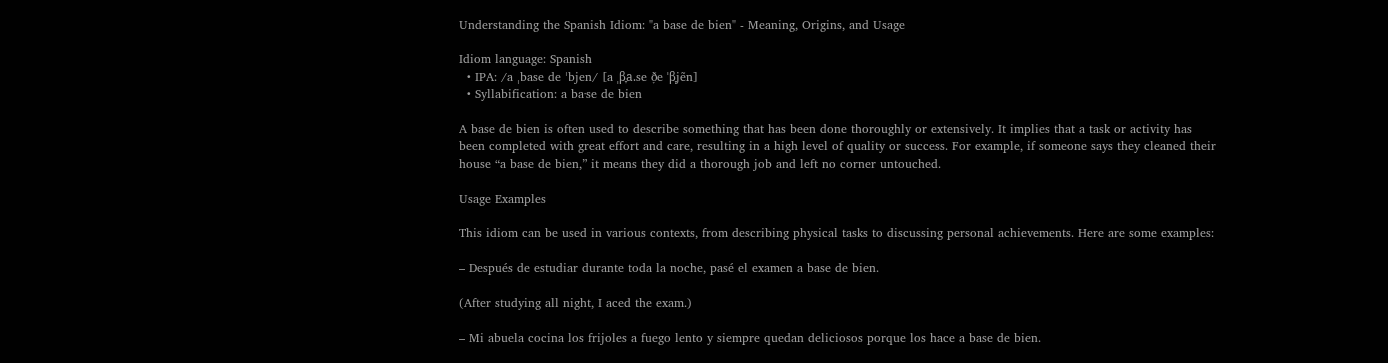Understanding the Spanish Idiom: "a base de bien" - Meaning, Origins, and Usage

Idiom language: Spanish
  • IPA: /a ˌbase de ˈbjen/ [a ˌβ̞a.se ð̞e ˈβ̞jẽn]
  • Syllabification: a ba‧se de bien

A base de bien is often used to describe something that has been done thoroughly or extensively. It implies that a task or activity has been completed with great effort and care, resulting in a high level of quality or success. For example, if someone says they cleaned their house “a base de bien,” it means they did a thorough job and left no corner untouched.

Usage Examples

This idiom can be used in various contexts, from describing physical tasks to discussing personal achievements. Here are some examples:

– Después de estudiar durante toda la noche, pasé el examen a base de bien.

(After studying all night, I aced the exam.)

– Mi abuela cocina los frijoles a fuego lento y siempre quedan deliciosos porque los hace a base de bien.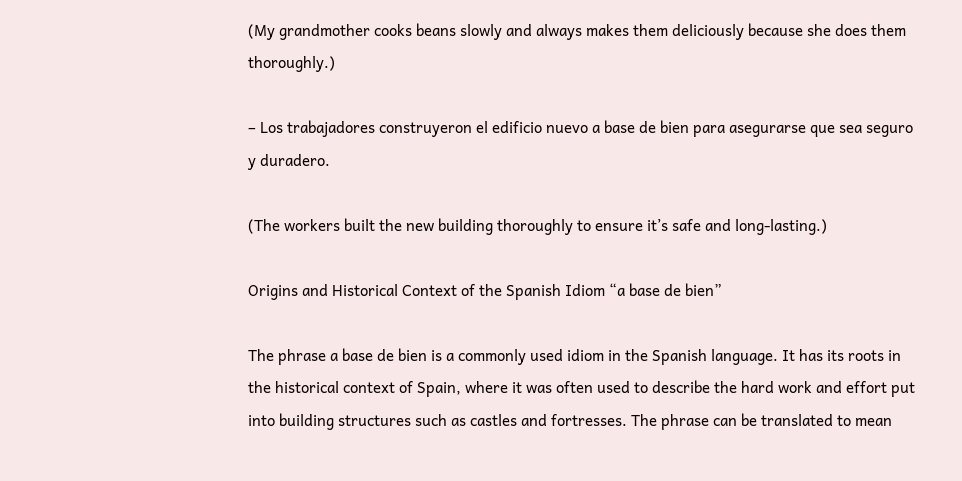(My grandmother cooks beans slowly and always makes them deliciously because she does them thoroughly.)

– Los trabajadores construyeron el edificio nuevo a base de bien para asegurarse que sea seguro y duradero.

(The workers built the new building thoroughly to ensure it’s safe and long-lasting.)

Origins and Historical Context of the Spanish Idiom “a base de bien”

The phrase a base de bien is a commonly used idiom in the Spanish language. It has its roots in the historical context of Spain, where it was often used to describe the hard work and effort put into building structures such as castles and fortresses. The phrase can be translated to mean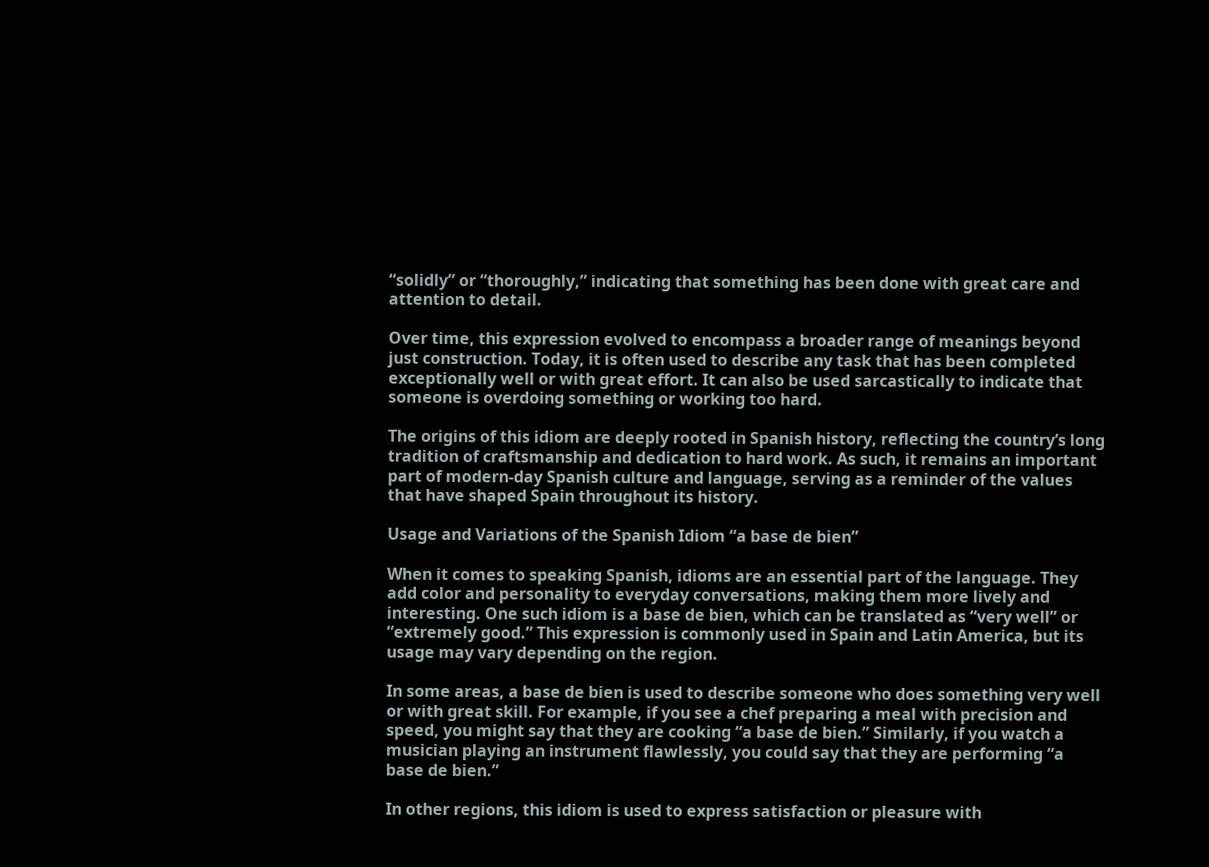“solidly” or “thoroughly,” indicating that something has been done with great care and attention to detail.

Over time, this expression evolved to encompass a broader range of meanings beyond just construction. Today, it is often used to describe any task that has been completed exceptionally well or with great effort. It can also be used sarcastically to indicate that someone is overdoing something or working too hard.

The origins of this idiom are deeply rooted in Spanish history, reflecting the country’s long tradition of craftsmanship and dedication to hard work. As such, it remains an important part of modern-day Spanish culture and language, serving as a reminder of the values that have shaped Spain throughout its history.

Usage and Variations of the Spanish Idiom “a base de bien”

When it comes to speaking Spanish, idioms are an essential part of the language. They add color and personality to everyday conversations, making them more lively and interesting. One such idiom is a base de bien, which can be translated as “very well” or “extremely good.” This expression is commonly used in Spain and Latin America, but its usage may vary depending on the region.

In some areas, a base de bien is used to describe someone who does something very well or with great skill. For example, if you see a chef preparing a meal with precision and speed, you might say that they are cooking “a base de bien.” Similarly, if you watch a musician playing an instrument flawlessly, you could say that they are performing “a base de bien.”

In other regions, this idiom is used to express satisfaction or pleasure with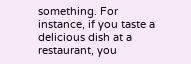something. For instance, if you taste a delicious dish at a restaurant, you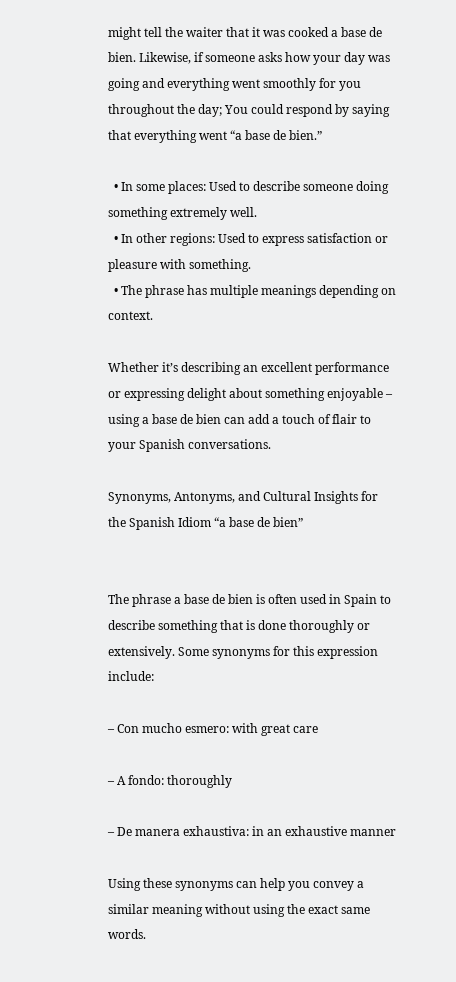might tell the waiter that it was cooked a base de bien. Likewise, if someone asks how your day was going and everything went smoothly for you throughout the day; You could respond by saying that everything went “a base de bien.”

  • In some places: Used to describe someone doing something extremely well.
  • In other regions: Used to express satisfaction or pleasure with something.
  • The phrase has multiple meanings depending on context.

Whether it’s describing an excellent performance or expressing delight about something enjoyable – using a base de bien can add a touch of flair to your Spanish conversations.

Synonyms, Antonyms, and Cultural Insights for the Spanish Idiom “a base de bien”


The phrase a base de bien is often used in Spain to describe something that is done thoroughly or extensively. Some synonyms for this expression include:

– Con mucho esmero: with great care

– A fondo: thoroughly

– De manera exhaustiva: in an exhaustive manner

Using these synonyms can help you convey a similar meaning without using the exact same words.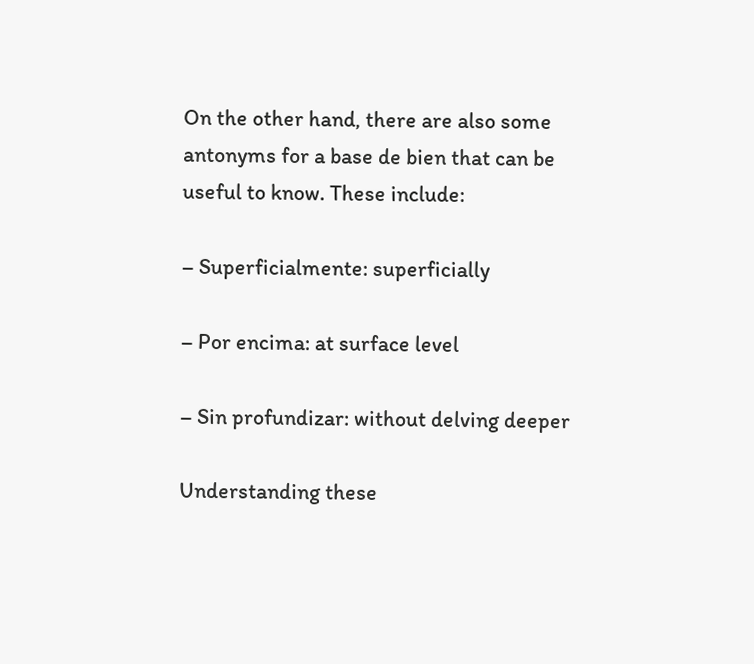On the other hand, there are also some antonyms for a base de bien that can be useful to know. These include:

– Superficialmente: superficially

– Por encima: at surface level

– Sin profundizar: without delving deeper

Understanding these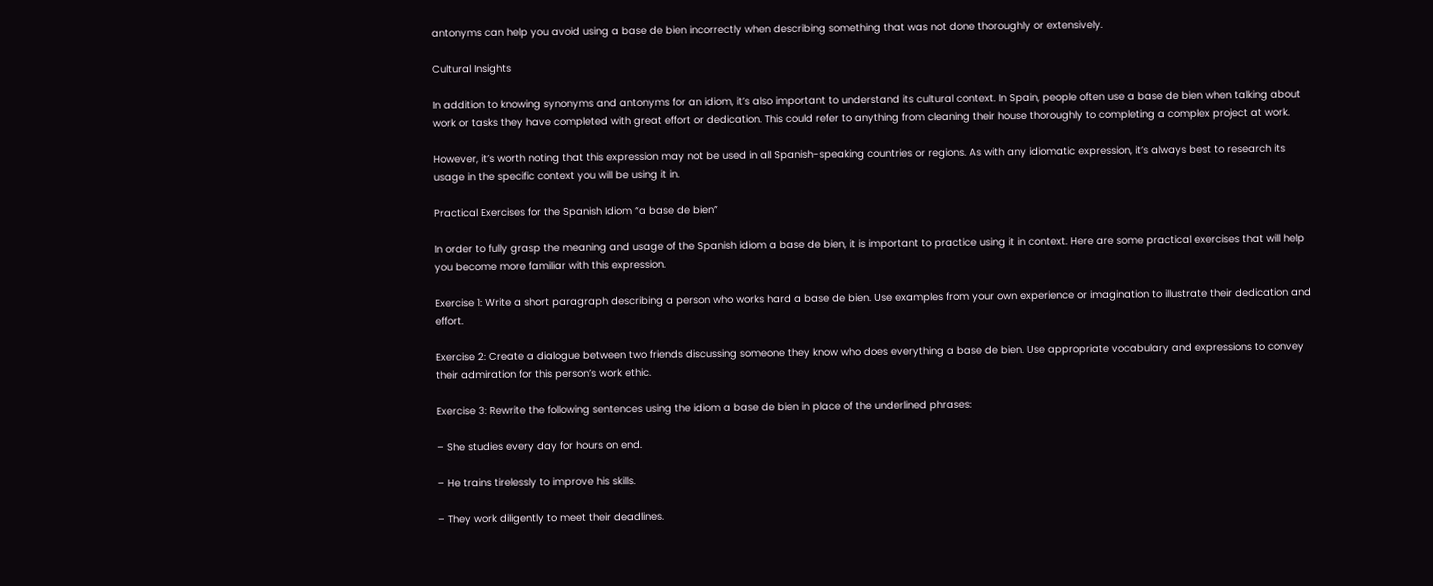antonyms can help you avoid using a base de bien incorrectly when describing something that was not done thoroughly or extensively.

Cultural Insights

In addition to knowing synonyms and antonyms for an idiom, it’s also important to understand its cultural context. In Spain, people often use a base de bien when talking about work or tasks they have completed with great effort or dedication. This could refer to anything from cleaning their house thoroughly to completing a complex project at work.

However, it’s worth noting that this expression may not be used in all Spanish-speaking countries or regions. As with any idiomatic expression, it’s always best to research its usage in the specific context you will be using it in.

Practical Exercises for the Spanish Idiom “a base de bien”

In order to fully grasp the meaning and usage of the Spanish idiom a base de bien, it is important to practice using it in context. Here are some practical exercises that will help you become more familiar with this expression.

Exercise 1: Write a short paragraph describing a person who works hard a base de bien. Use examples from your own experience or imagination to illustrate their dedication and effort.

Exercise 2: Create a dialogue between two friends discussing someone they know who does everything a base de bien. Use appropriate vocabulary and expressions to convey their admiration for this person’s work ethic.

Exercise 3: Rewrite the following sentences using the idiom a base de bien in place of the underlined phrases:

– She studies every day for hours on end.

– He trains tirelessly to improve his skills.

– They work diligently to meet their deadlines.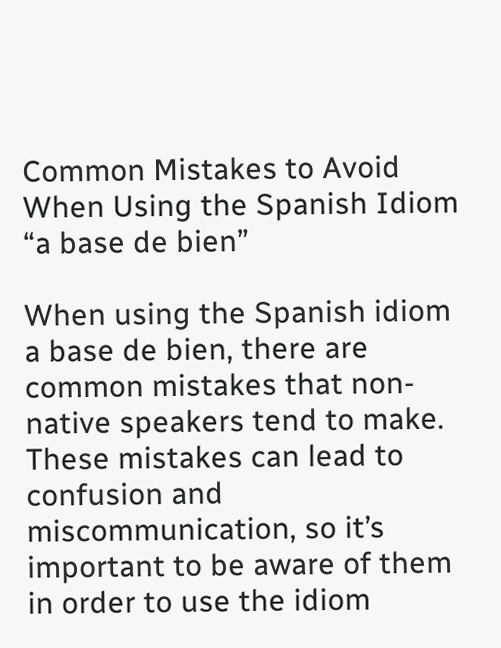Common Mistakes to Avoid When Using the Spanish Idiom “a base de bien”

When using the Spanish idiom a base de bien, there are common mistakes that non-native speakers tend to make. These mistakes can lead to confusion and miscommunication, so it’s important to be aware of them in order to use the idiom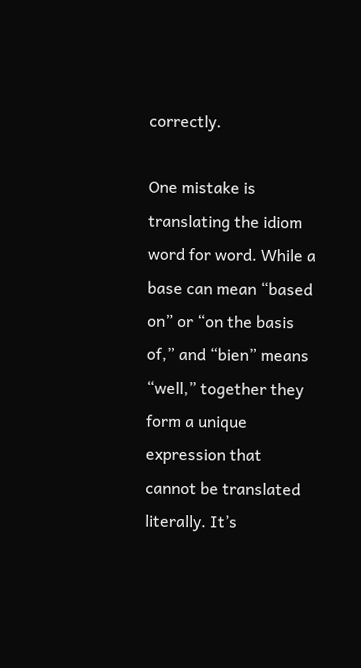correctly.

One mistake is translating the idiom word for word. While a base can mean “based on” or “on the basis of,” and “bien” means “well,” together they form a unique expression that cannot be translated literally. It’s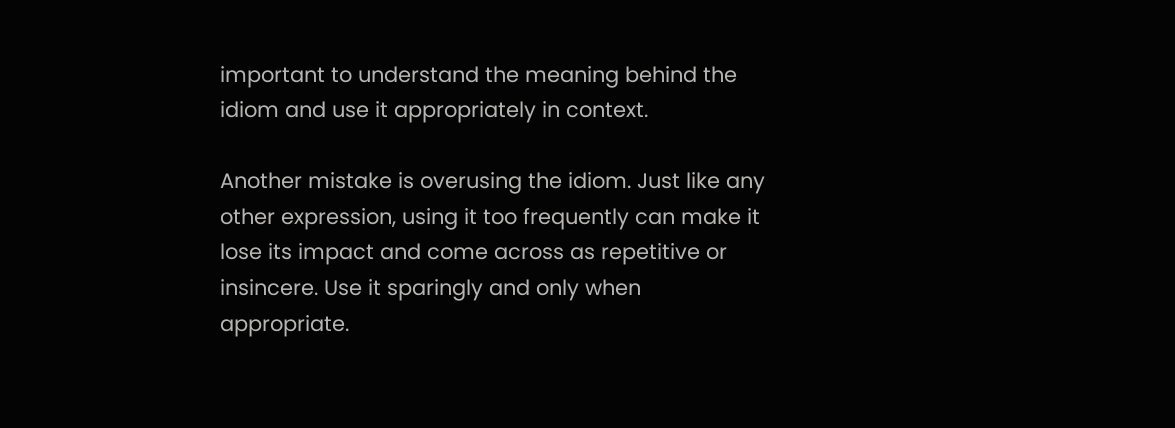important to understand the meaning behind the idiom and use it appropriately in context.

Another mistake is overusing the idiom. Just like any other expression, using it too frequently can make it lose its impact and come across as repetitive or insincere. Use it sparingly and only when appropriate.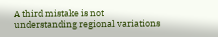A third mistake is not understanding regional variations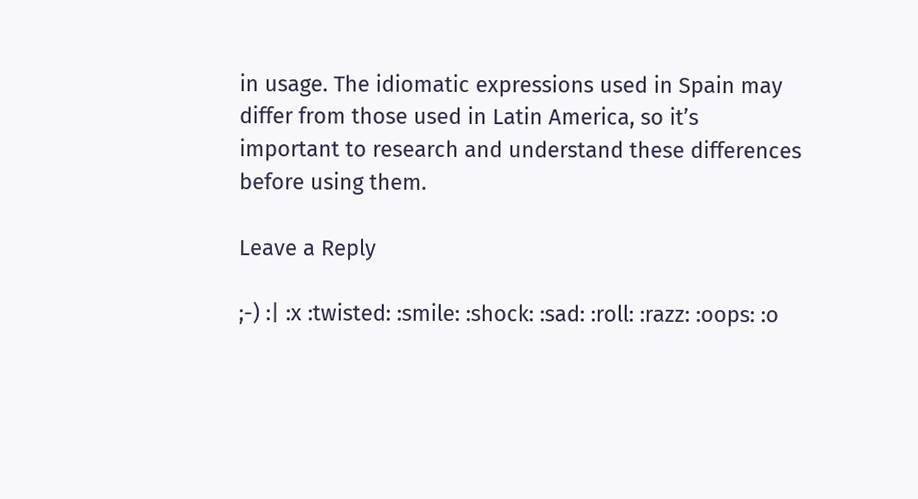in usage. The idiomatic expressions used in Spain may differ from those used in Latin America, so it’s important to research and understand these differences before using them.

Leave a Reply

;-) :| :x :twisted: :smile: :shock: :sad: :roll: :razz: :oops: :o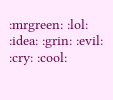:mrgreen: :lol: :idea: :grin: :evil: :cry: :cool: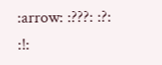:arrow: :???: :?: :!: